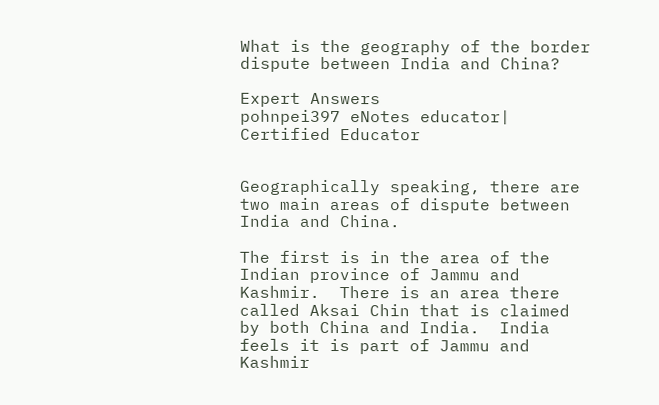What is the geography of the border dispute between India and China?

Expert Answers
pohnpei397 eNotes educator| Certified Educator


Geographically speaking, there are two main areas of dispute between India and China.

The first is in the area of the Indian province of Jammu and Kashmir.  There is an area there called Aksai Chin that is claimed by both China and India.  India feels it is part of Jammu and Kashmir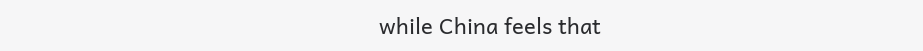while China feels that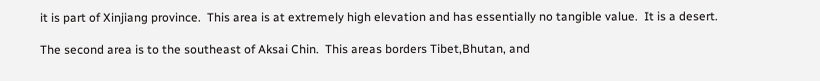it is part of Xinjiang province.  This area is at extremely high elevation and has essentially no tangible value.  It is a desert.

The second area is to the southeast of Aksai Chin.  This areas borders Tibet,Bhutan, and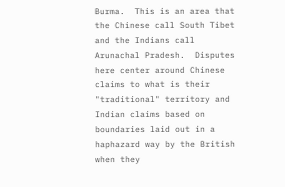Burma.  This is an area that the Chinese call South Tibet and the Indians call Arunachal Pradesh.  Disputes here center around Chinese claims to what is their "traditional" territory and Indian claims based on boundaries laid out in a haphazard way by the British when they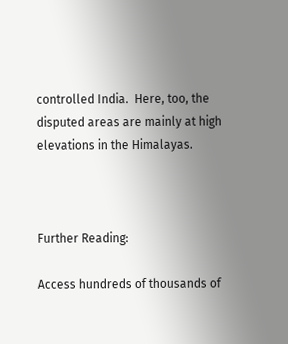controlled India.  Here, too, the disputed areas are mainly at high elevations in the Himalayas.



Further Reading:

Access hundreds of thousands of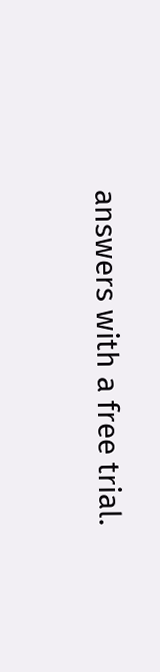answers with a free trial.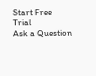Start Free Trial
Ask a Question